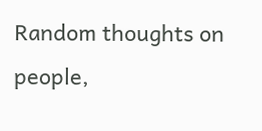Random thoughts on people,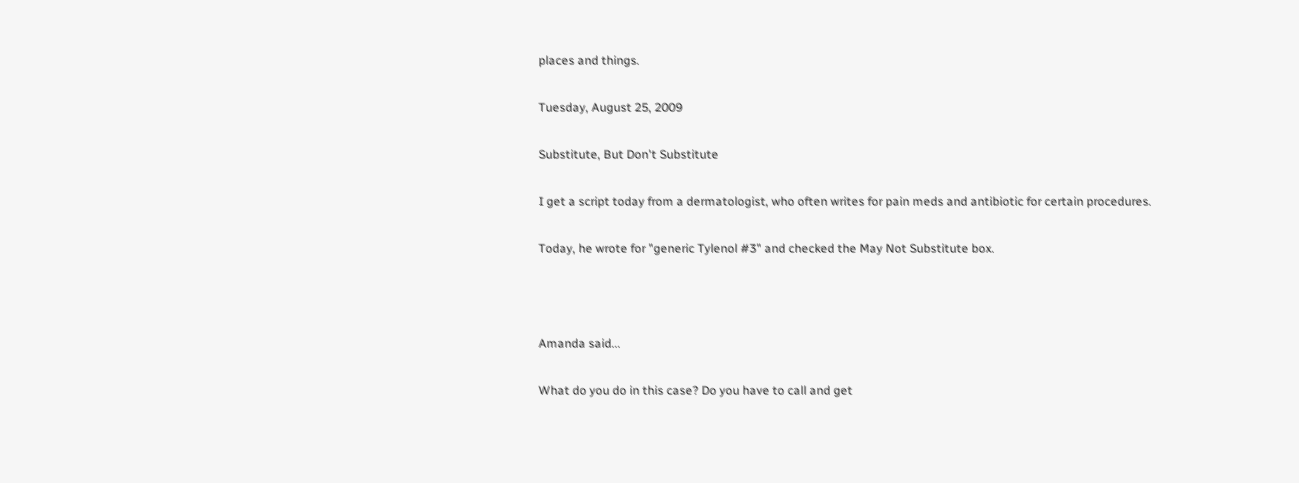places and things.

Tuesday, August 25, 2009

Substitute, But Don't Substitute

I get a script today from a dermatologist, who often writes for pain meds and antibiotic for certain procedures.

Today, he wrote for "generic Tylenol #3" and checked the May Not Substitute box.



Amanda said...

What do you do in this case? Do you have to call and get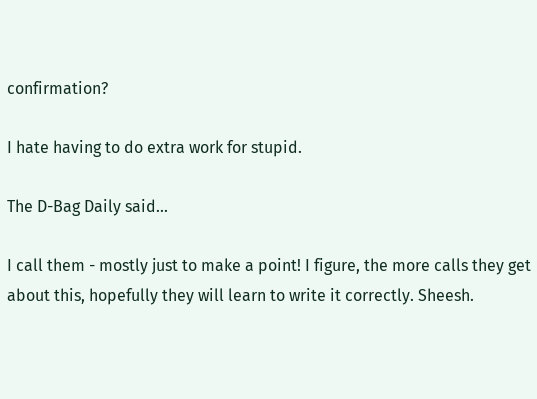confirmation?

I hate having to do extra work for stupid.

The D-Bag Daily said...

I call them - mostly just to make a point! I figure, the more calls they get about this, hopefully they will learn to write it correctly. Sheesh.